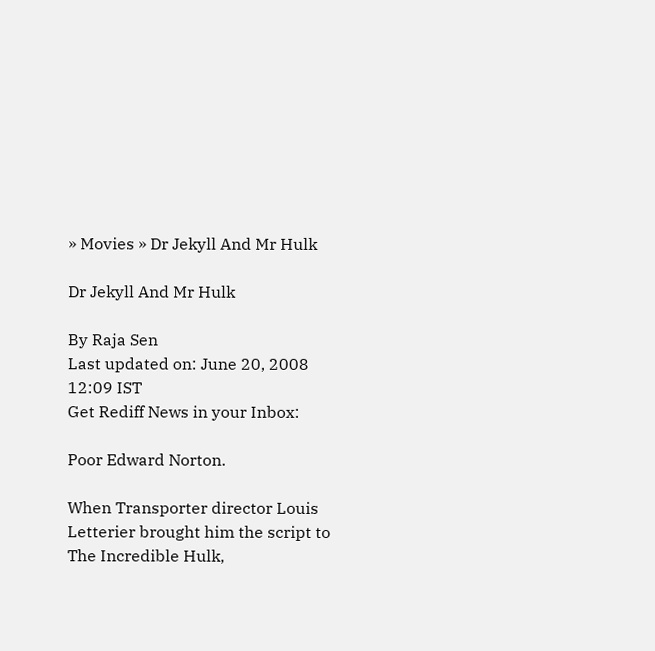» Movies » Dr Jekyll And Mr Hulk

Dr Jekyll And Mr Hulk

By Raja Sen
Last updated on: June 20, 2008 12:09 IST
Get Rediff News in your Inbox:

Poor Edward Norton.

When Transporter director Louis Letterier brought him the script to The Incredible Hulk,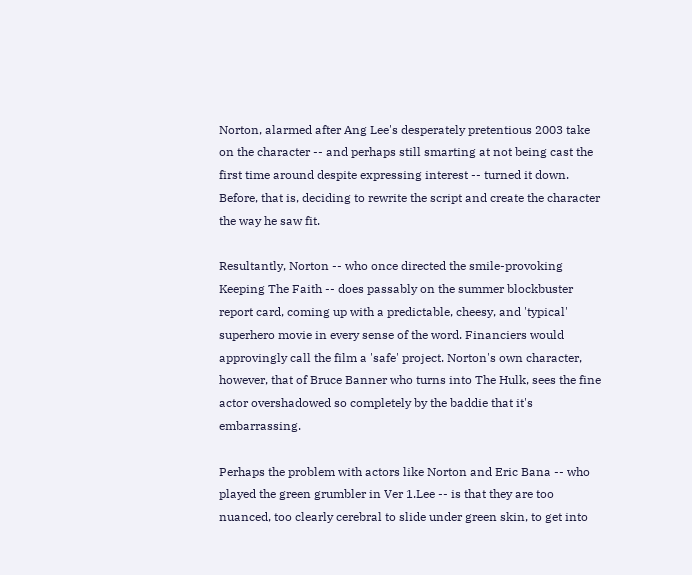Norton, alarmed after Ang Lee's desperately pretentious 2003 take on the character -- and perhaps still smarting at not being cast the first time around despite expressing interest -- turned it down. Before, that is, deciding to rewrite the script and create the character the way he saw fit.

Resultantly, Norton -- who once directed the smile-provoking Keeping The Faith -- does passably on the summer blockbuster report card, coming up with a predictable, cheesy, and 'typical' superhero movie in every sense of the word. Financiers would approvingly call the film a 'safe' project. Norton's own character, however, that of Bruce Banner who turns into The Hulk, sees the fine actor overshadowed so completely by the baddie that it's embarrassing.

Perhaps the problem with actors like Norton and Eric Bana -- who played the green grumbler in Ver 1.Lee -- is that they are too nuanced, too clearly cerebral to slide under green skin, to get into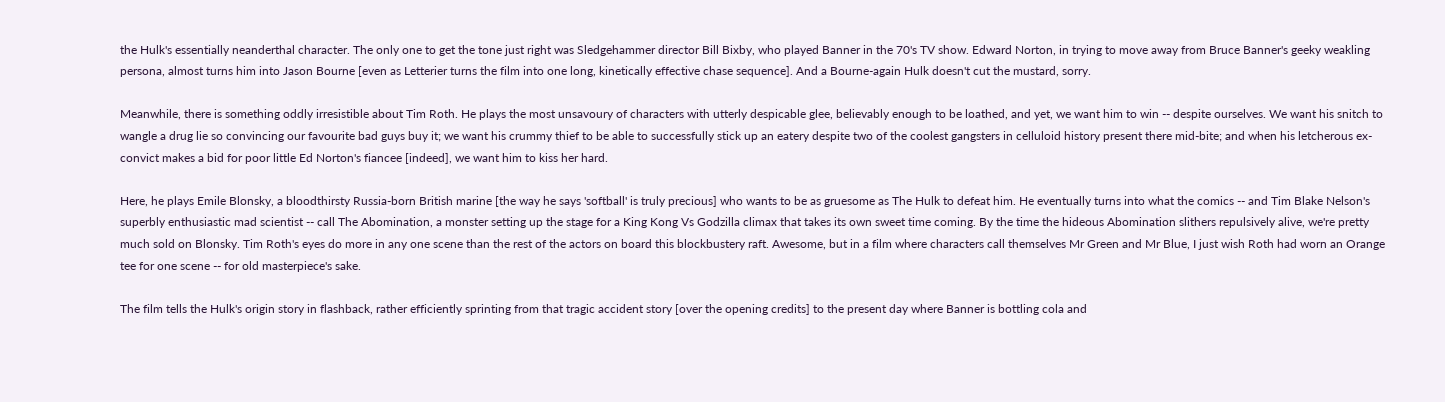the Hulk's essentially neanderthal character. The only one to get the tone just right was Sledgehammer director Bill Bixby, who played Banner in the 70's TV show. Edward Norton, in trying to move away from Bruce Banner's geeky weakling persona, almost turns him into Jason Bourne [even as Letterier turns the film into one long, kinetically effective chase sequence]. And a Bourne-again Hulk doesn't cut the mustard, sorry.

Meanwhile, there is something oddly irresistible about Tim Roth. He plays the most unsavoury of characters with utterly despicable glee, believably enough to be loathed, and yet, we want him to win -- despite ourselves. We want his snitch to wangle a drug lie so convincing our favourite bad guys buy it; we want his crummy thief to be able to successfully stick up an eatery despite two of the coolest gangsters in celluloid history present there mid-bite; and when his letcherous ex-convict makes a bid for poor little Ed Norton's fiancee [indeed], we want him to kiss her hard.

Here, he plays Emile Blonsky, a bloodthirsty Russia-born British marine [the way he says 'softball' is truly precious] who wants to be as gruesome as The Hulk to defeat him. He eventually turns into what the comics -- and Tim Blake Nelson's superbly enthusiastic mad scientist -- call The Abomination, a monster setting up the stage for a King Kong Vs Godzilla climax that takes its own sweet time coming. By the time the hideous Abomination slithers repulsively alive, we're pretty much sold on Blonsky. Tim Roth's eyes do more in any one scene than the rest of the actors on board this blockbustery raft. Awesome, but in a film where characters call themselves Mr Green and Mr Blue, I just wish Roth had worn an Orange tee for one scene -- for old masterpiece's sake.

The film tells the Hulk's origin story in flashback, rather efficiently sprinting from that tragic accident story [over the opening credits] to the present day where Banner is bottling cola and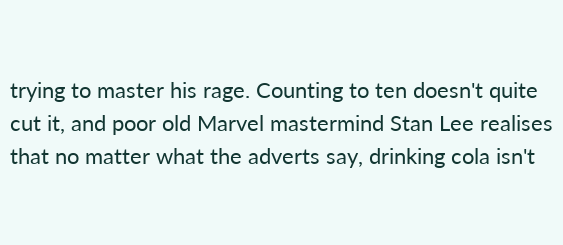trying to master his rage. Counting to ten doesn't quite cut it, and poor old Marvel mastermind Stan Lee realises that no matter what the adverts say, drinking cola isn't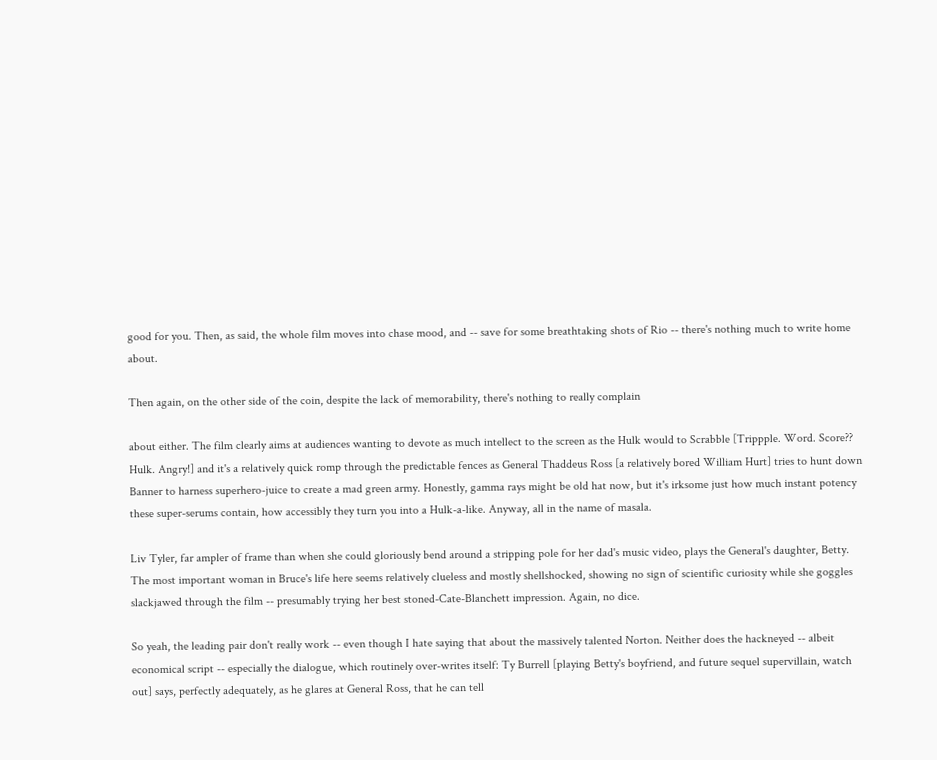good for you. Then, as said, the whole film moves into chase mood, and -- save for some breathtaking shots of Rio -- there's nothing much to write home about.

Then again, on the other side of the coin, despite the lack of memorability, there's nothing to really complain

about either. The film clearly aims at audiences wanting to devote as much intellect to the screen as the Hulk would to Scrabble [Trippple. Word. Score?? Hulk. Angry!] and it's a relatively quick romp through the predictable fences as General Thaddeus Ross [a relatively bored William Hurt] tries to hunt down Banner to harness superhero-juice to create a mad green army. Honestly, gamma rays might be old hat now, but it's irksome just how much instant potency these super-serums contain, how accessibly they turn you into a Hulk-a-like. Anyway, all in the name of masala.

Liv Tyler, far ampler of frame than when she could gloriously bend around a stripping pole for her dad's music video, plays the General's daughter, Betty. The most important woman in Bruce's life here seems relatively clueless and mostly shellshocked, showing no sign of scientific curiosity while she goggles slackjawed through the film -- presumably trying her best stoned-Cate-Blanchett impression. Again, no dice.

So yeah, the leading pair don't really work -- even though I hate saying that about the massively talented Norton. Neither does the hackneyed -- albeit economical script -- especially the dialogue, which routinely over-writes itself: Ty Burrell [playing Betty's boyfriend, and future sequel supervillain, watch out] says, perfectly adequately, as he glares at General Ross, that he can tell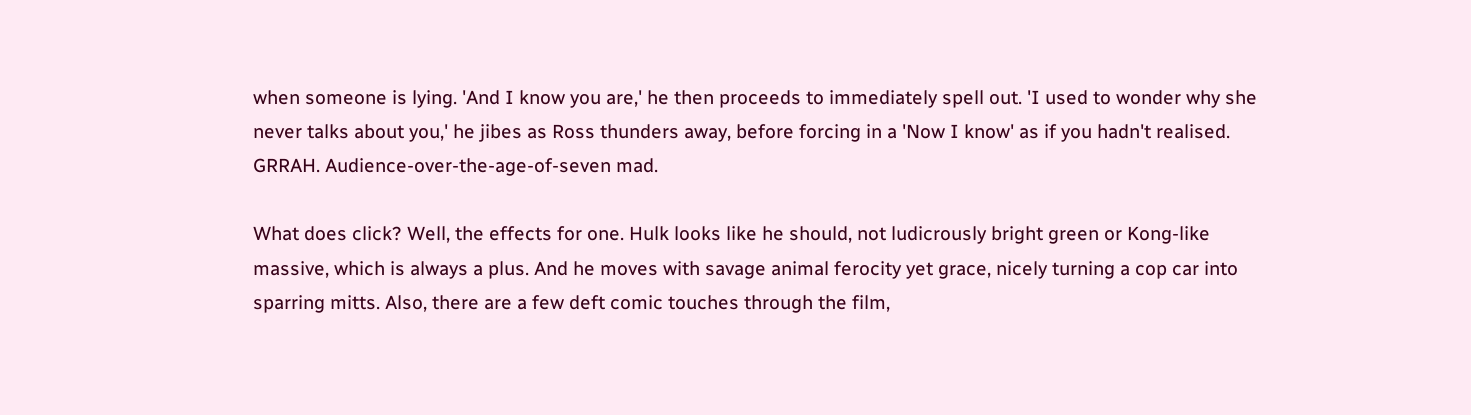when someone is lying. 'And I know you are,' he then proceeds to immediately spell out. 'I used to wonder why she never talks about you,' he jibes as Ross thunders away, before forcing in a 'Now I know' as if you hadn't realised. GRRAH. Audience-over-the-age-of-seven mad.

What does click? Well, the effects for one. Hulk looks like he should, not ludicrously bright green or Kong-like massive, which is always a plus. And he moves with savage animal ferocity yet grace, nicely turning a cop car into sparring mitts. Also, there are a few deft comic touches through the film,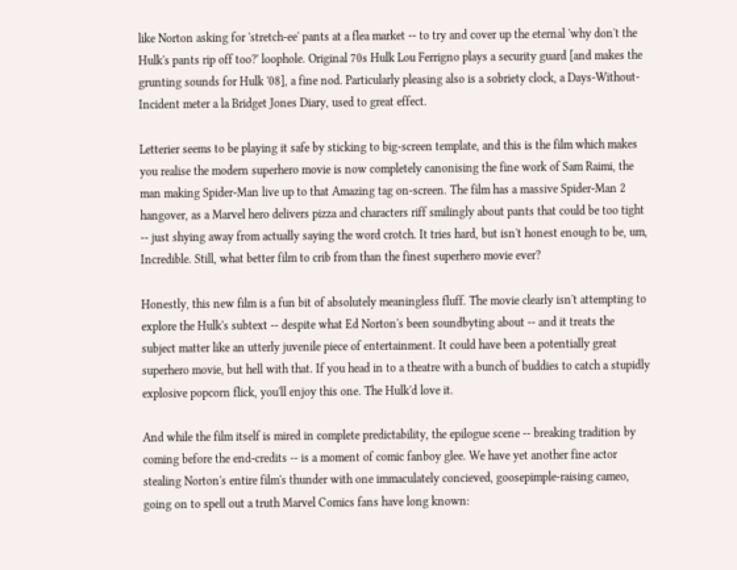like Norton asking for 'stretch-ee' pants at a flea market -- to try and cover up the eternal 'why don't the Hulk's pants rip off too?' loophole. Original 70s Hulk Lou Ferrigno plays a security guard [and makes the grunting sounds for Hulk '08], a fine nod. Particularly pleasing also is a sobriety clock, a Days-Without-Incident meter a la Bridget Jones Diary, used to great effect.

Letterier seems to be playing it safe by sticking to big-screen template, and this is the film which makes you realise the modern superhero movie is now completely canonising the fine work of Sam Raimi, the man making Spider-Man live up to that Amazing tag on-screen. The film has a massive Spider-Man 2 hangover, as a Marvel hero delivers pizza and characters riff smilingly about pants that could be too tight -- just shying away from actually saying the word crotch. It tries hard, but isn't honest enough to be, um, Incredible. Still, what better film to crib from than the finest superhero movie ever?

Honestly, this new film is a fun bit of absolutely meaningless fluff. The movie clearly isn't attempting to explore the Hulk's subtext -- despite what Ed Norton's been soundbyting about -- and it treats the subject matter like an utterly juvenile piece of entertainment. It could have been a potentially great superhero movie, but hell with that. If you head in to a theatre with a bunch of buddies to catch a stupidly explosive popcorn flick, you'll enjoy this one. The Hulk'd love it.

And while the film itself is mired in complete predictability, the epilogue scene -- breaking tradition by coming before the end-credits -- is a moment of comic fanboy glee. We have yet another fine actor stealing Norton's entire film's thunder with one immaculately concieved, goosepimple-raising cameo, going on to spell out a truth Marvel Comics fans have long known: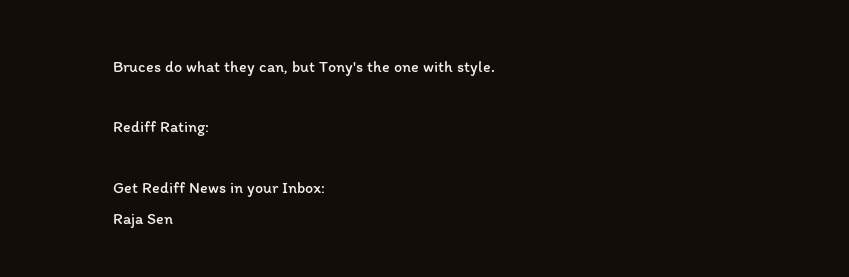Bruces do what they can, but Tony's the one with style.

Rediff Rating:

Get Rediff News in your Inbox:
Raja Sen